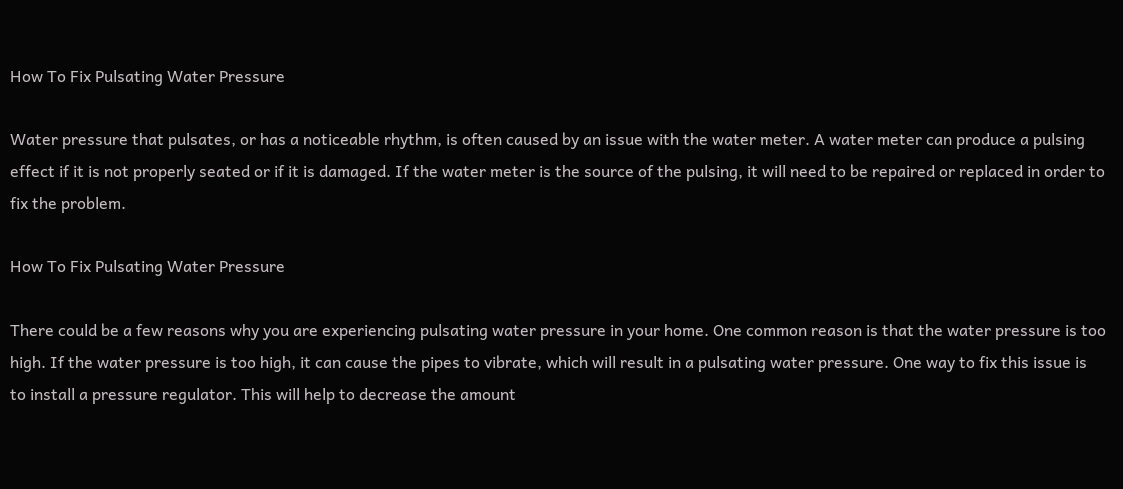How To Fix Pulsating Water Pressure

Water pressure that pulsates, or has a noticeable rhythm, is often caused by an issue with the water meter. A water meter can produce a pulsing effect if it is not properly seated or if it is damaged. If the water meter is the source of the pulsing, it will need to be repaired or replaced in order to fix the problem.

How To Fix Pulsating Water Pressure

There could be a few reasons why you are experiencing pulsating water pressure in your home. One common reason is that the water pressure is too high. If the water pressure is too high, it can cause the pipes to vibrate, which will result in a pulsating water pressure. One way to fix this issue is to install a pressure regulator. This will help to decrease the amount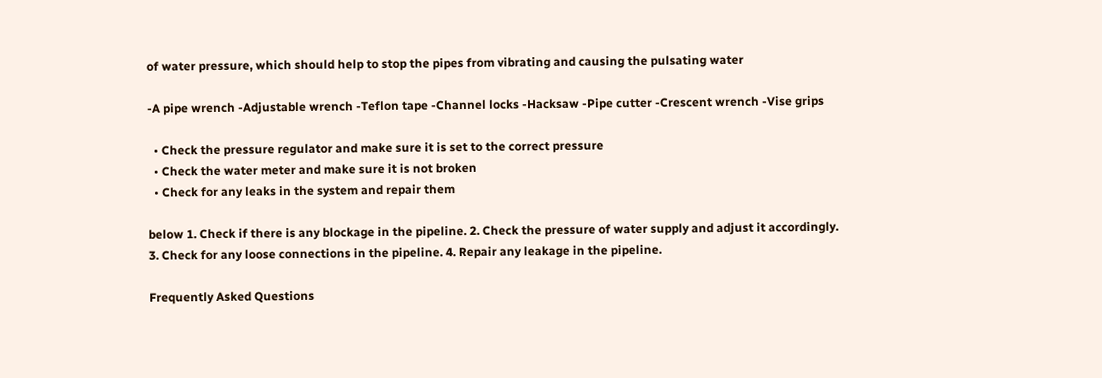of water pressure, which should help to stop the pipes from vibrating and causing the pulsating water

-A pipe wrench -Adjustable wrench -Teflon tape -Channel locks -Hacksaw -Pipe cutter -Crescent wrench -Vise grips

  • Check the pressure regulator and make sure it is set to the correct pressure
  • Check the water meter and make sure it is not broken
  • Check for any leaks in the system and repair them

below 1. Check if there is any blockage in the pipeline. 2. Check the pressure of water supply and adjust it accordingly. 3. Check for any loose connections in the pipeline. 4. Repair any leakage in the pipeline.

Frequently Asked Questions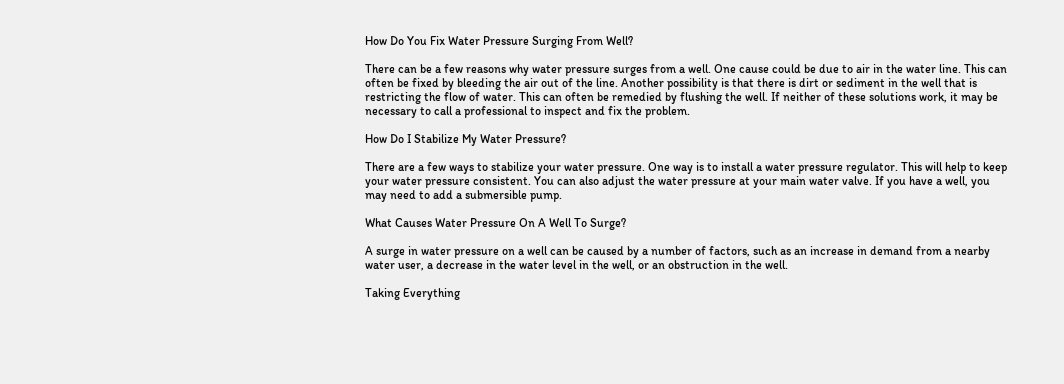How Do You Fix Water Pressure Surging From Well?

There can be a few reasons why water pressure surges from a well. One cause could be due to air in the water line. This can often be fixed by bleeding the air out of the line. Another possibility is that there is dirt or sediment in the well that is restricting the flow of water. This can often be remedied by flushing the well. If neither of these solutions work, it may be necessary to call a professional to inspect and fix the problem.

How Do I Stabilize My Water Pressure?

There are a few ways to stabilize your water pressure. One way is to install a water pressure regulator. This will help to keep your water pressure consistent. You can also adjust the water pressure at your main water valve. If you have a well, you may need to add a submersible pump.

What Causes Water Pressure On A Well To Surge?

A surge in water pressure on a well can be caused by a number of factors, such as an increase in demand from a nearby water user, a decrease in the water level in the well, or an obstruction in the well.

Taking Everything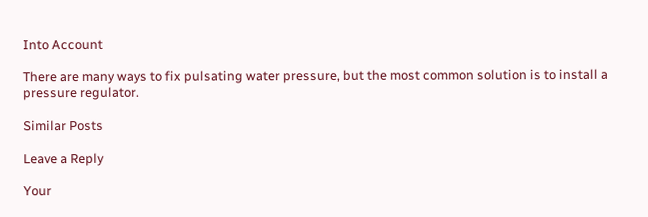Into Account

There are many ways to fix pulsating water pressure, but the most common solution is to install a pressure regulator.

Similar Posts

Leave a Reply

Your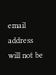email address will not be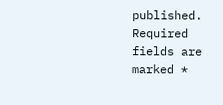published. Required fields are marked *